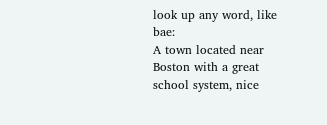look up any word, like bae:
A town located near Boston with a great school system, nice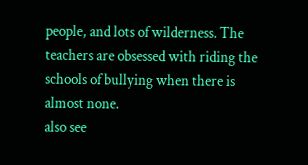people, and lots of wilderness. The teachers are obsessed with riding the schools of bullying when there is almost none.
also see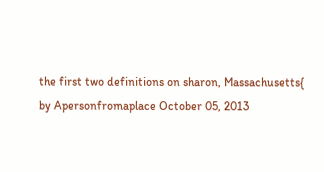the first two definitions on sharon, Massachusetts{
by Apersonfromaplace October 05, 2013